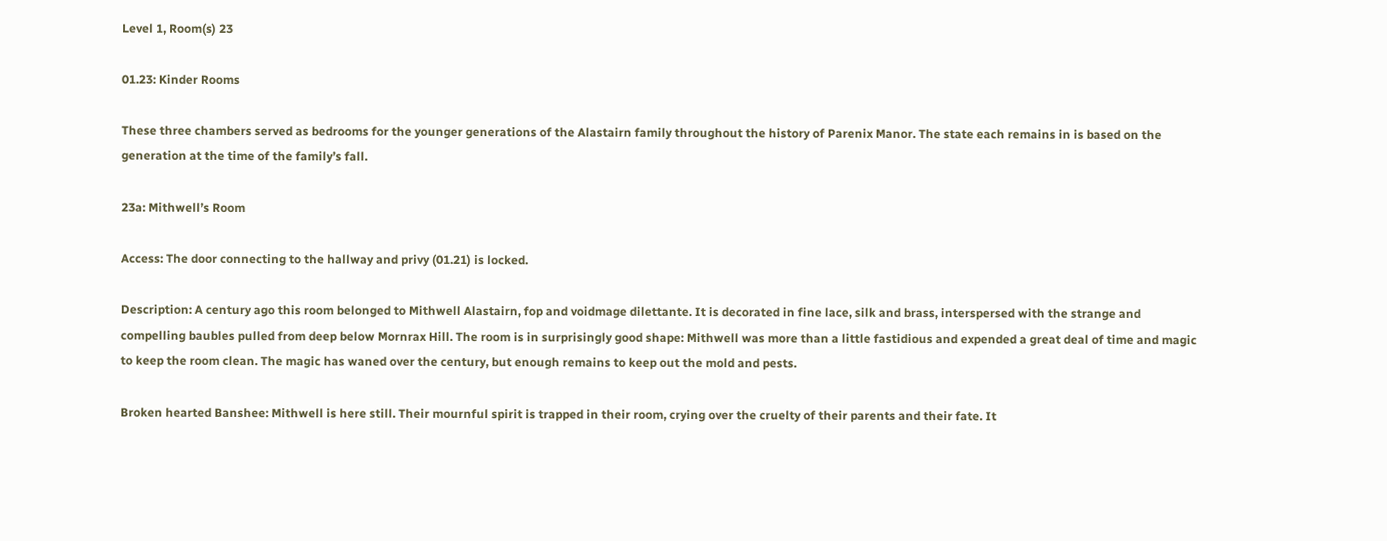Level 1, Room(s) 23

01.23: Kinder Rooms

These three chambers served as bedrooms for the younger generations of the Alastairn family throughout the history of Parenix Manor. The state each remains in is based on the generation at the time of the family’s fall.

23a: Mithwell’s Room

Access: The door connecting to the hallway and privy (01.21) is locked.

Description: A century ago this room belonged to Mithwell Alastairn, fop and voidmage dilettante. It is decorated in fine lace, silk and brass, interspersed with the strange and compelling baubles pulled from deep below Mornrax Hill. The room is in surprisingly good shape: Mithwell was more than a little fastidious and expended a great deal of time and magic to keep the room clean. The magic has waned over the century, but enough remains to keep out the mold and pests.

Broken hearted Banshee: Mithwell is here still. Their mournful spirit is trapped in their room, crying over the cruelty of their parents and their fate. It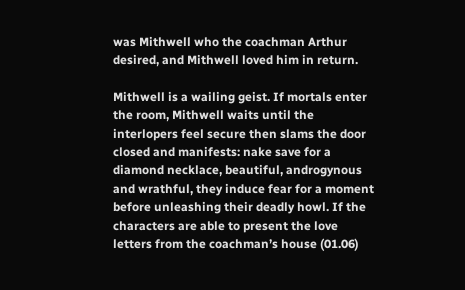was Mithwell who the coachman Arthur desired, and Mithwell loved him in return.

Mithwell is a wailing geist. If mortals enter the room, Mithwell waits until the interlopers feel secure then slams the door closed and manifests: nake save for a diamond necklace, beautiful, androgynous and wrathful, they induce fear for a moment before unleashing their deadly howl. If the characters are able to present the love letters from the coachman’s house (01.06)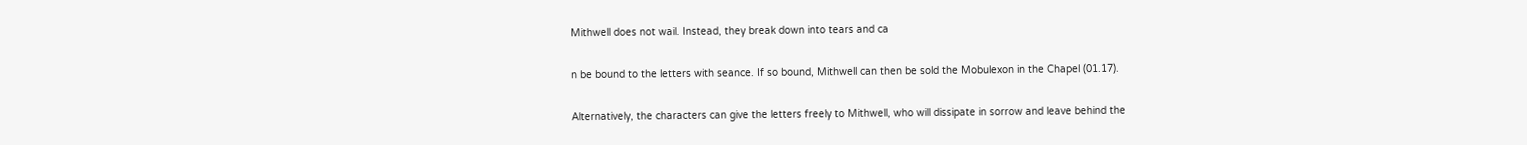Mithwell does not wail. Instead, they break down into tears and ca

n be bound to the letters with seance. If so bound, Mithwell can then be sold the Mobulexon in the Chapel (01.17).

Alternatively, the characters can give the letters freely to Mithwell, who will dissipate in sorrow and leave behind the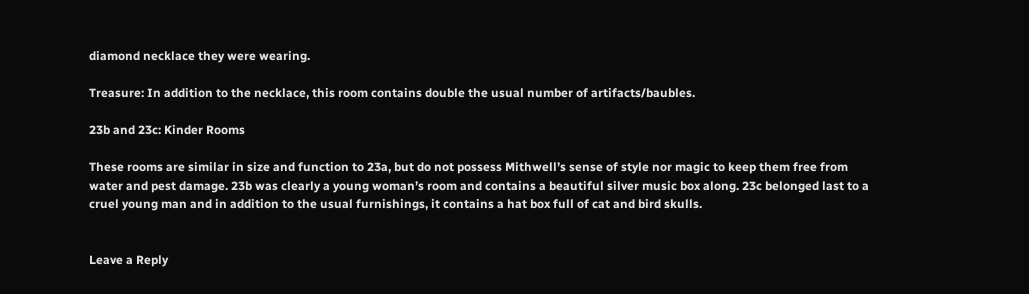diamond necklace they were wearing.

Treasure: In addition to the necklace, this room contains double the usual number of artifacts/baubles.

23b and 23c: Kinder Rooms

These rooms are similar in size and function to 23a, but do not possess Mithwell’s sense of style nor magic to keep them free from water and pest damage. 23b was clearly a young woman’s room and contains a beautiful silver music box along. 23c belonged last to a cruel young man and in addition to the usual furnishings, it contains a hat box full of cat and bird skulls.


Leave a Reply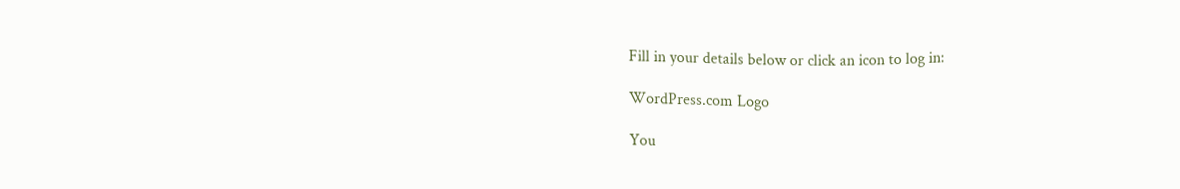Fill in your details below or click an icon to log in:

WordPress.com Logo

You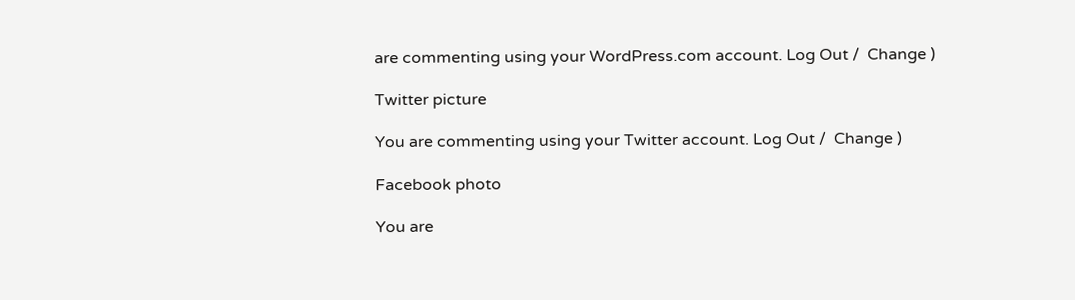are commenting using your WordPress.com account. Log Out /  Change )

Twitter picture

You are commenting using your Twitter account. Log Out /  Change )

Facebook photo

You are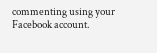commenting using your Facebook account.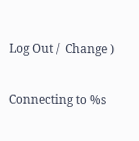Log Out /  Change )

Connecting to %s